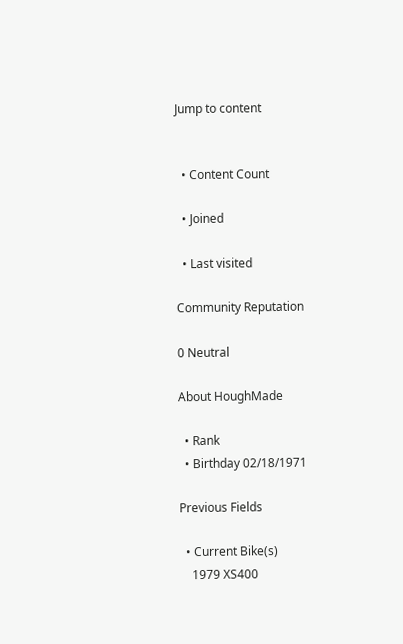Jump to content


  • Content Count

  • Joined

  • Last visited

Community Reputation

0 Neutral

About HoughMade

  • Rank
  • Birthday 02/18/1971

Previous Fields

  • Current Bike(s)
    1979 XS400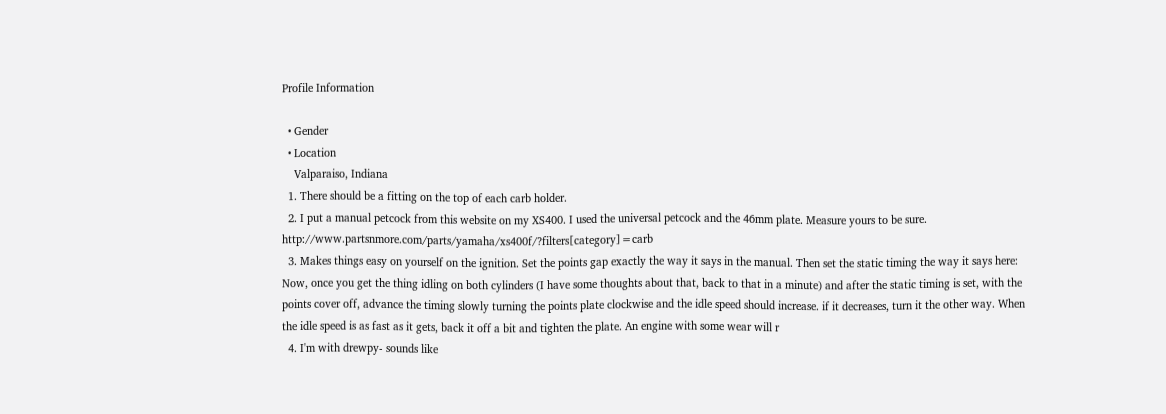Profile Information

  • Gender
  • Location
    Valparaiso, Indiana
  1. There should be a fitting on the top of each carb holder.
  2. I put a manual petcock from this website on my XS400. I used the universal petcock and the 46mm plate. Measure yours to be sure. http://www.partsnmore.com/parts/yamaha/xs400f/?filters[category]=carb
  3. Makes things easy on yourself on the ignition. Set the points gap exactly the way it says in the manual. Then set the static timing the way it says here: Now, once you get the thing idling on both cylinders (I have some thoughts about that, back to that in a minute) and after the static timing is set, with the points cover off, advance the timing slowly turning the points plate clockwise and the idle speed should increase. if it decreases, turn it the other way. When the idle speed is as fast as it gets, back it off a bit and tighten the plate. An engine with some wear will r
  4. I'm with drewpy- sounds like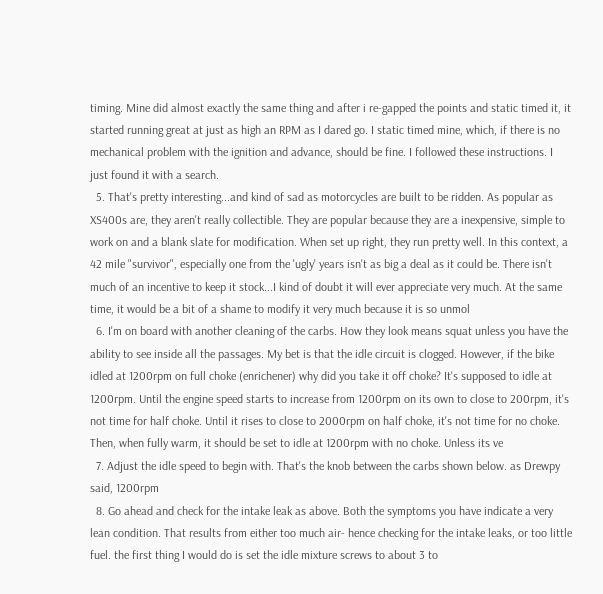timing. Mine did almost exactly the same thing and after i re-gapped the points and static timed it, it started running great at just as high an RPM as I dared go. I static timed mine, which, if there is no mechanical problem with the ignition and advance, should be fine. I followed these instructions. I just found it with a search.
  5. That's pretty interesting...and kind of sad as motorcycles are built to be ridden. As popular as XS400s are, they aren't really collectible. They are popular because they are a inexpensive, simple to work on and a blank slate for modification. When set up right, they run pretty well. In this context, a 42 mile "survivor", especially one from the 'ugly' years isn't as big a deal as it could be. There isn't much of an incentive to keep it stock...I kind of doubt it will ever appreciate very much. At the same time, it would be a bit of a shame to modify it very much because it is so unmol
  6. I'm on board with another cleaning of the carbs. How they look means squat unless you have the ability to see inside all the passages. My bet is that the idle circuit is clogged. However, if the bike idled at 1200rpm on full choke (enrichener) why did you take it off choke? It's supposed to idle at 1200rpm. Until the engine speed starts to increase from 1200rpm on its own to close to 200rpm, it's not time for half choke. Until it rises to close to 2000rpm on half choke, it's not time for no choke. Then, when fully warm, it should be set to idle at 1200rpm with no choke. Unless its ve
  7. Adjust the idle speed to begin with. That's the knob between the carbs shown below. as Drewpy said, 1200rpm
  8. Go ahead and check for the intake leak as above. Both the symptoms you have indicate a very lean condition. That results from either too much air- hence checking for the intake leaks, or too little fuel. the first thing I would do is set the idle mixture screws to about 3 to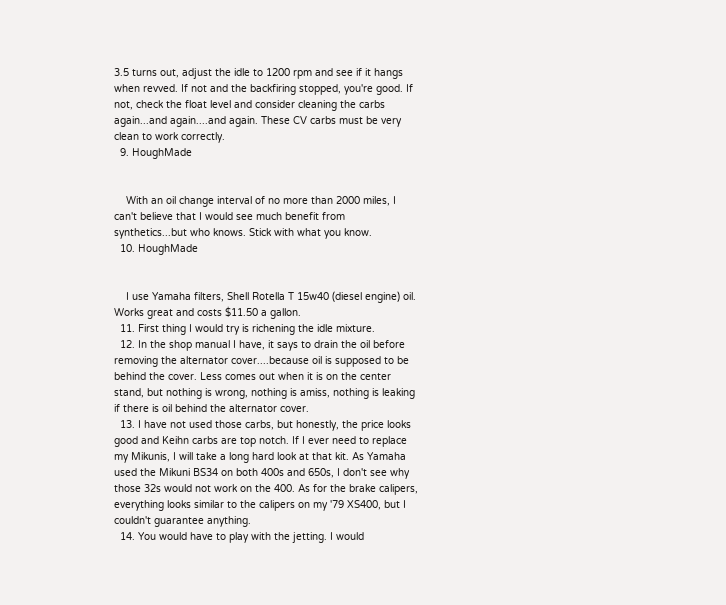3.5 turns out, adjust the idle to 1200 rpm and see if it hangs when revved. If not and the backfiring stopped, you're good. If not, check the float level and consider cleaning the carbs again...and again....and again. These CV carbs must be very clean to work correctly.
  9. HoughMade


    With an oil change interval of no more than 2000 miles, I can't believe that I would see much benefit from synthetics...but who knows. Stick with what you know.
  10. HoughMade


    I use Yamaha filters, Shell Rotella T 15w40 (diesel engine) oil. Works great and costs $11.50 a gallon.
  11. First thing I would try is richening the idle mixture.
  12. In the shop manual I have, it says to drain the oil before removing the alternator cover....because oil is supposed to be behind the cover. Less comes out when it is on the center stand, but nothing is wrong, nothing is amiss, nothing is leaking if there is oil behind the alternator cover.
  13. I have not used those carbs, but honestly, the price looks good and Keihn carbs are top notch. If I ever need to replace my Mikunis, I will take a long hard look at that kit. As Yamaha used the Mikuni BS34 on both 400s and 650s, I don't see why those 32s would not work on the 400. As for the brake calipers, everything looks similar to the calipers on my '79 XS400, but I couldn't guarantee anything.
  14. You would have to play with the jetting. I would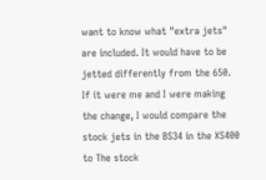want to know what "extra jets" are included. It would have to be jetted differently from the 650. If it were me and I were making the change, I would compare the stock jets in the BS34 in the XS400 to The stock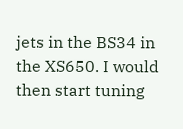jets in the BS34 in the XS650. I would then start tuning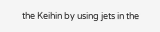the Keihin by using jets in the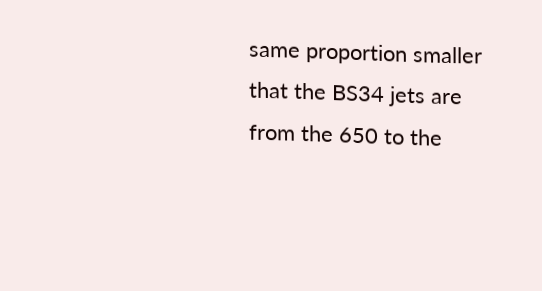same proportion smaller that the BS34 jets are from the 650 to the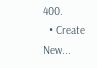400.
  • Create New...